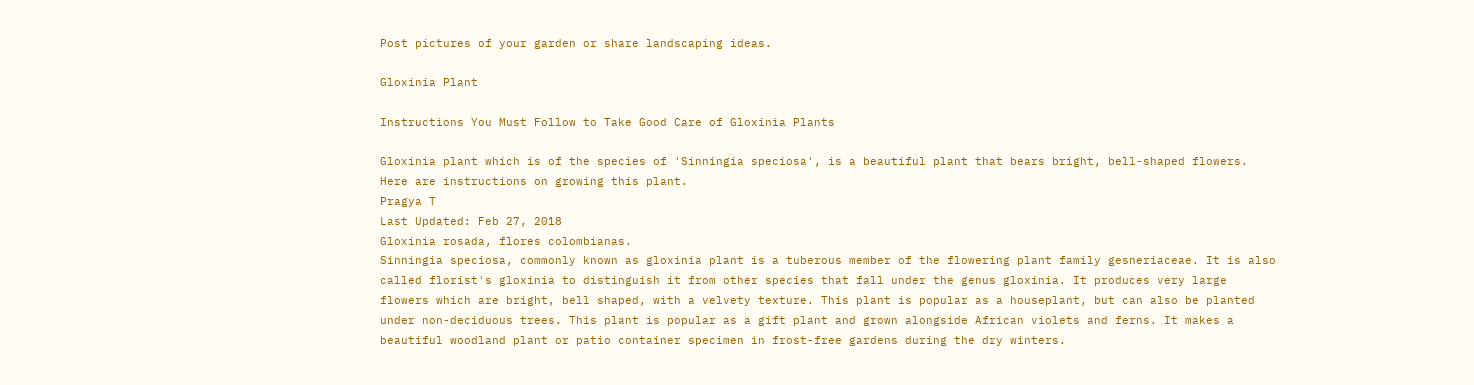Post pictures of your garden or share landscaping ideas.

Gloxinia Plant

Instructions You Must Follow to Take Good Care of Gloxinia Plants

Gloxinia plant which is of the species of 'Sinningia speciosa', is a beautiful plant that bears bright, bell-shaped flowers. Here are instructions on growing this plant.
Pragya T
Last Updated: Feb 27, 2018
Gloxinia rosada, flores colombianas.
Sinningia speciosa, commonly known as gloxinia plant is a tuberous member of the flowering plant family gesneriaceae. It is also called florist's gloxinia to distinguish it from other species that fall under the genus gloxinia. It produces very large flowers which are bright, bell shaped, with a velvety texture. This plant is popular as a houseplant, but can also be planted under non-deciduous trees. This plant is popular as a gift plant and grown alongside African violets and ferns. It makes a beautiful woodland plant or patio container specimen in frost-free gardens during the dry winters.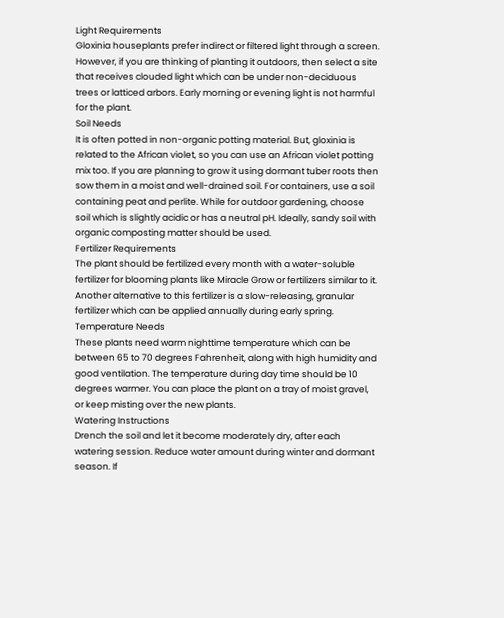Light Requirements
Gloxinia houseplants prefer indirect or filtered light through a screen. However, if you are thinking of planting it outdoors, then select a site that receives clouded light which can be under non-deciduous trees or latticed arbors. Early morning or evening light is not harmful for the plant.
Soil Needs
It is often potted in non-organic potting material. But, gloxinia is related to the African violet, so you can use an African violet potting mix too. If you are planning to grow it using dormant tuber roots then sow them in a moist and well-drained soil. For containers, use a soil containing peat and perlite. While for outdoor gardening, choose soil which is slightly acidic or has a neutral pH. Ideally, sandy soil with organic composting matter should be used.
Fertilizer Requirements
The plant should be fertilized every month with a water-soluble fertilizer for blooming plants like Miracle Grow or fertilizers similar to it. Another alternative to this fertilizer is a slow-releasing, granular fertilizer which can be applied annually during early spring.
Temperature Needs
These plants need warm nighttime temperature which can be between 65 to 70 degrees Fahrenheit, along with high humidity and good ventilation. The temperature during day time should be 10 degrees warmer. You can place the plant on a tray of moist gravel, or keep misting over the new plants.
Watering Instructions
Drench the soil and let it become moderately dry, after each watering session. Reduce water amount during winter and dormant season. If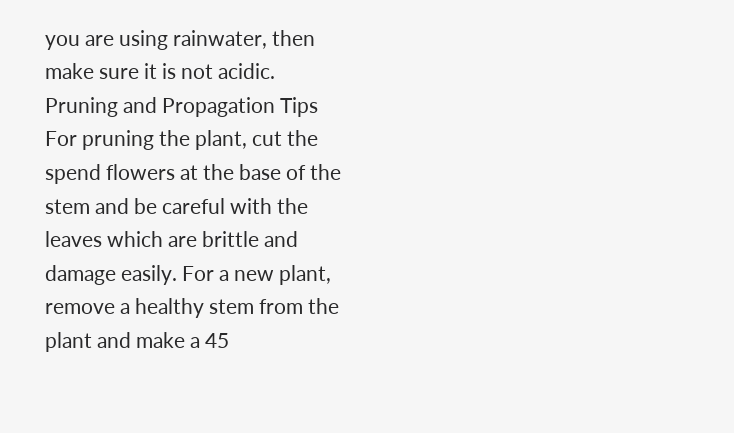you are using rainwater, then make sure it is not acidic.
Pruning and Propagation Tips
For pruning the plant, cut the spend flowers at the base of the stem and be careful with the leaves which are brittle and damage easily. For a new plant, remove a healthy stem from the plant and make a 45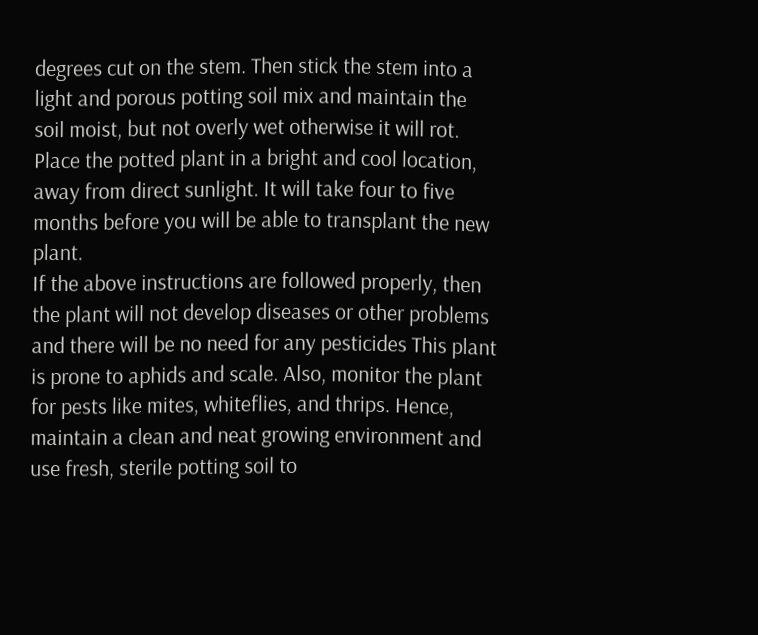degrees cut on the stem. Then stick the stem into a light and porous potting soil mix and maintain the soil moist, but not overly wet otherwise it will rot. Place the potted plant in a bright and cool location, away from direct sunlight. It will take four to five months before you will be able to transplant the new plant.
If the above instructions are followed properly, then the plant will not develop diseases or other problems and there will be no need for any pesticides This plant is prone to aphids and scale. Also, monitor the plant for pests like mites, whiteflies, and thrips. Hence, maintain a clean and neat growing environment and use fresh, sterile potting soil to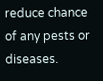reduce chance of any pests or diseases.